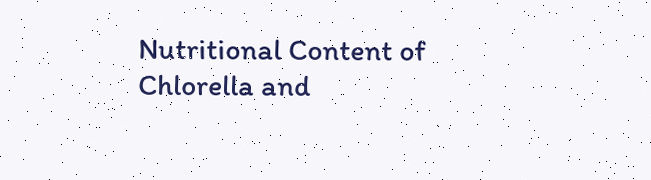Nutritional Content of Chlorella and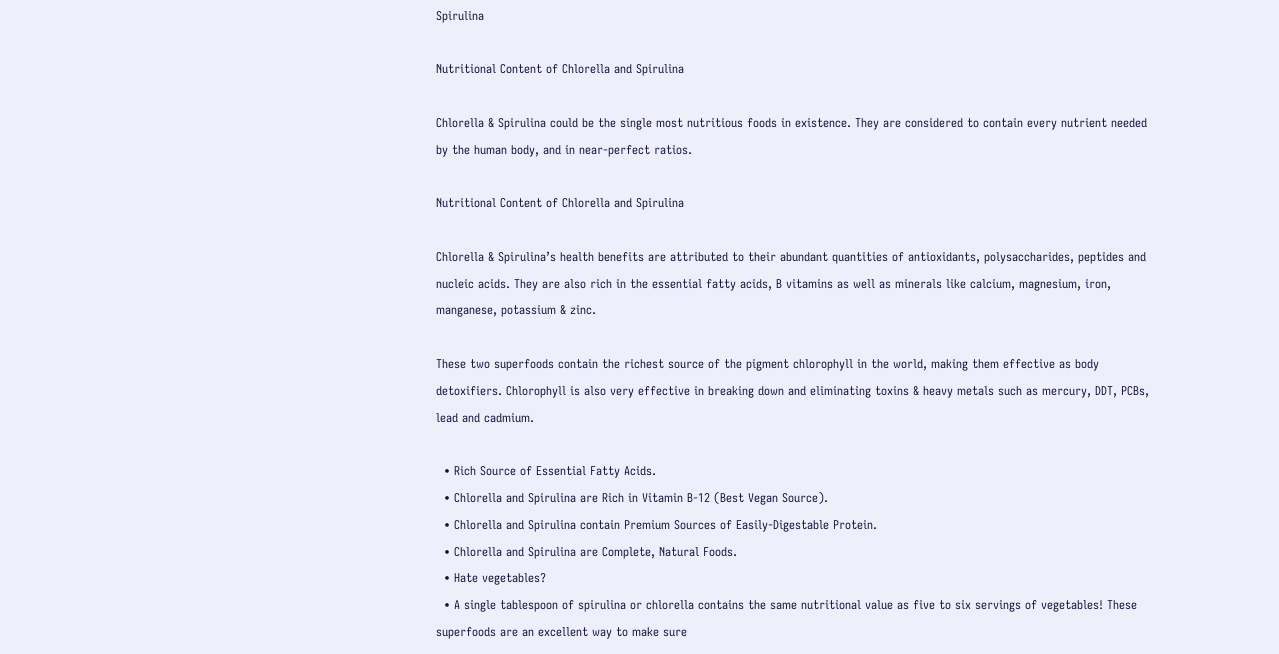Spirulina

Nutritional Content of Chlorella and Spirulina

Chlorella & Spirulina could be the single most nutritious foods in existence. They are considered to contain every nutrient needed by the human body, and in near-perfect ratios.

Nutritional Content of Chlorella and Spirulina

Chlorella & Spirulina’s health benefits are attributed to their abundant quantities of antioxidants, polysaccharides, peptides and nucleic acids. They are also rich in the essential fatty acids, B vitamins as well as minerals like calcium, magnesium, iron, manganese, potassium & zinc.

These two superfoods contain the richest source of the pigment chlorophyll in the world, making them effective as body detoxifiers. Chlorophyll is also very effective in breaking down and eliminating toxins & heavy metals such as mercury, DDT, PCBs, lead and cadmium.

  • Rich Source of Essential Fatty Acids.
  • Chlorella and Spirulina are Rich in Vitamin B-12 (Best Vegan Source).
  • Chlorella and Spirulina contain Premium Sources of Easily-Digestable Protein.
  • Chlorella and Spirulina are Complete, Natural Foods.
  • Hate vegetables?
  • A single tablespoon of spirulina or chlorella contains the same nutritional value as five to six servings of vegetables! These superfoods are an excellent way to make sure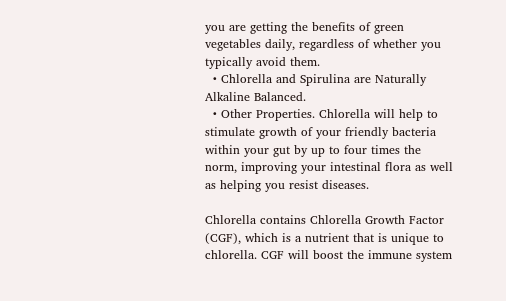you are getting the benefits of green vegetables daily, regardless of whether you typically avoid them.
  • Chlorella and Spirulina are Naturally Alkaline Balanced.
  • Other Properties. Chlorella will help to stimulate growth of your friendly bacteria within your gut by up to four times the norm, improving your intestinal flora as well as helping you resist diseases.

Chlorella contains Chlorella Growth Factor (CGF), which is a nutrient that is unique to chlorella. CGF will boost the immune system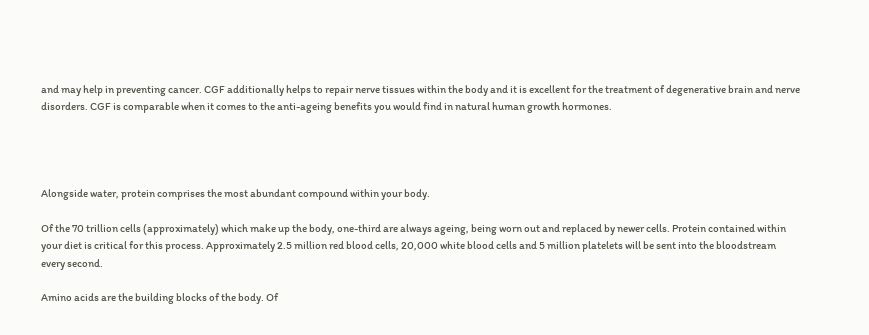and may help in preventing cancer. CGF additionally helps to repair nerve tissues within the body and it is excellent for the treatment of degenerative brain and nerve disorders. CGF is comparable when it comes to the anti-ageing benefits you would find in natural human growth hormones.




Alongside water, protein comprises the most abundant compound within your body.

Of the 70 trillion cells (approximately) which make up the body, one-third are always ageing, being worn out and replaced by newer cells. Protein contained within your diet is critical for this process. Approximately 2.5 million red blood cells, 20,000 white blood cells and 5 million platelets will be sent into the bloodstream every second.

Amino acids are the building blocks of the body. Of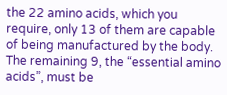the 22 amino acids, which you require, only 13 of them are capable of being manufactured by the body. The remaining 9, the “essential amino acids”, must be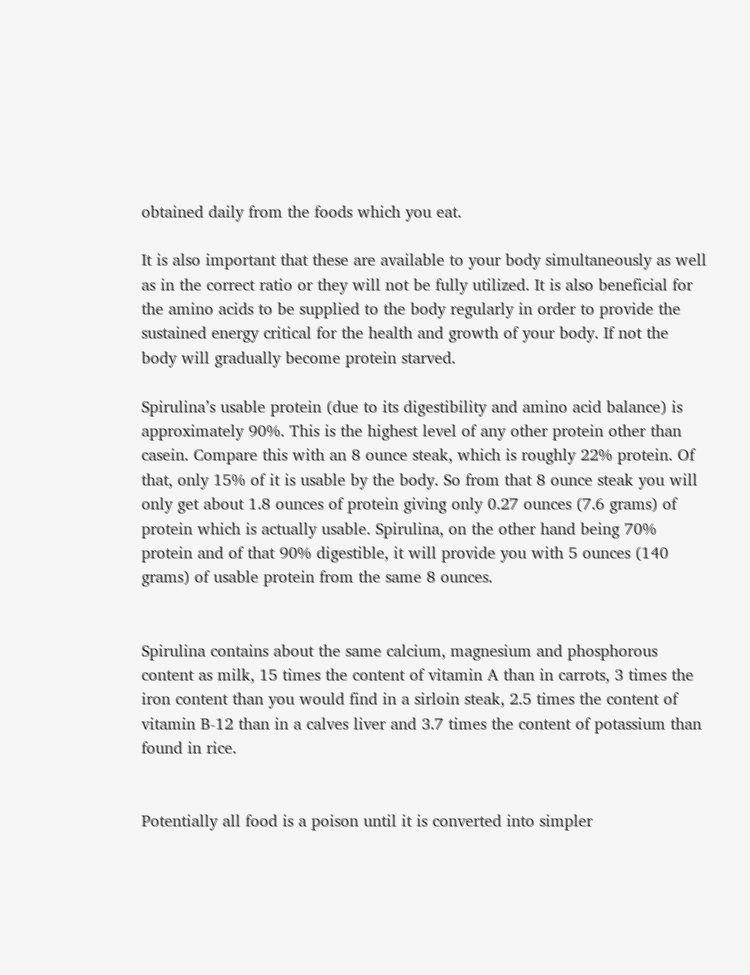obtained daily from the foods which you eat.

It is also important that these are available to your body simultaneously as well as in the correct ratio or they will not be fully utilized. It is also beneficial for the amino acids to be supplied to the body regularly in order to provide the sustained energy critical for the health and growth of your body. If not the body will gradually become protein starved.

Spirulina’s usable protein (due to its digestibility and amino acid balance) is approximately 90%. This is the highest level of any other protein other than casein. Compare this with an 8 ounce steak, which is roughly 22% protein. Of that, only 15% of it is usable by the body. So from that 8 ounce steak you will only get about 1.8 ounces of protein giving only 0.27 ounces (7.6 grams) of protein which is actually usable. Spirulina, on the other hand being 70% protein and of that 90% digestible, it will provide you with 5 ounces (140 grams) of usable protein from the same 8 ounces.


Spirulina contains about the same calcium, magnesium and phosphorous content as milk, 15 times the content of vitamin A than in carrots, 3 times the iron content than you would find in a sirloin steak, 2.5 times the content of vitamin B-12 than in a calves liver and 3.7 times the content of potassium than found in rice.


Potentially all food is a poison until it is converted into simpler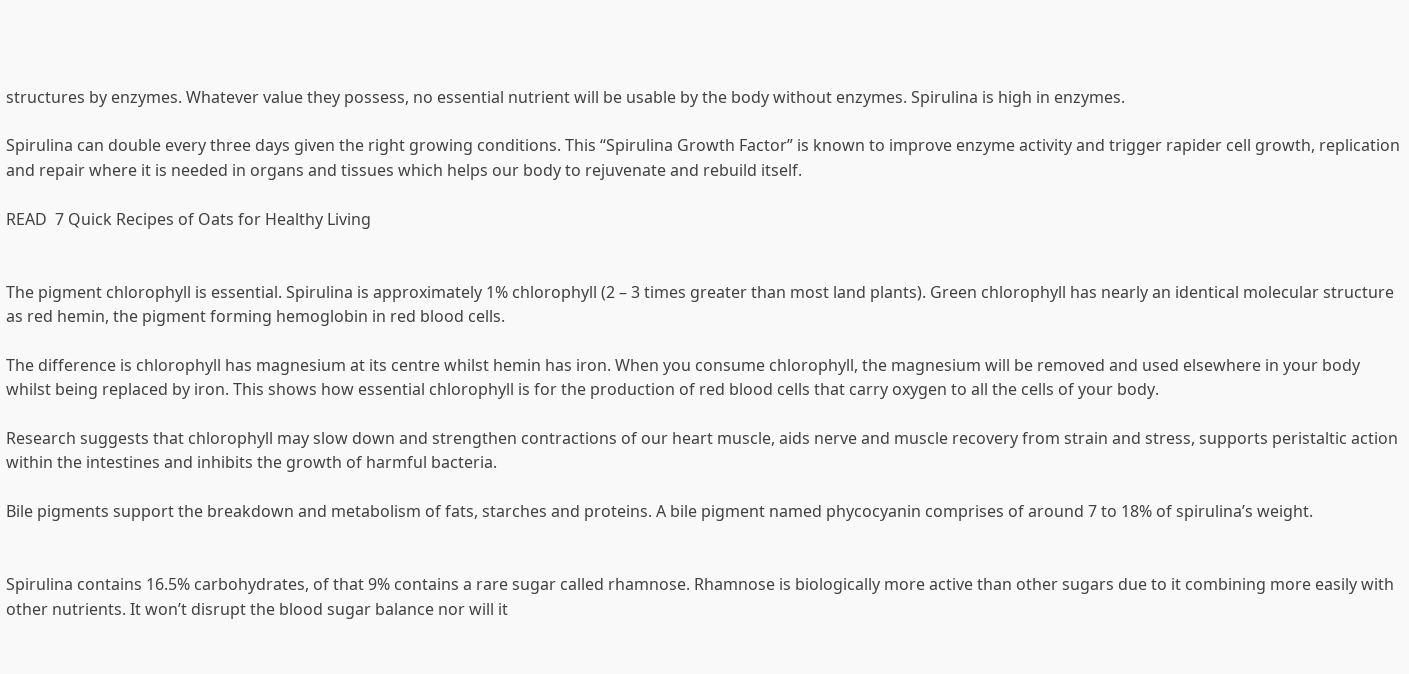structures by enzymes. Whatever value they possess, no essential nutrient will be usable by the body without enzymes. Spirulina is high in enzymes.

Spirulina can double every three days given the right growing conditions. This “Spirulina Growth Factor” is known to improve enzyme activity and trigger rapider cell growth, replication and repair where it is needed in organs and tissues which helps our body to rejuvenate and rebuild itself.

READ  7 Quick Recipes of Oats for Healthy Living


The pigment chlorophyll is essential. Spirulina is approximately 1% chlorophyll (2 – 3 times greater than most land plants). Green chlorophyll has nearly an identical molecular structure as red hemin, the pigment forming hemoglobin in red blood cells.

The difference is chlorophyll has magnesium at its centre whilst hemin has iron. When you consume chlorophyll, the magnesium will be removed and used elsewhere in your body whilst being replaced by iron. This shows how essential chlorophyll is for the production of red blood cells that carry oxygen to all the cells of your body.

Research suggests that chlorophyll may slow down and strengthen contractions of our heart muscle, aids nerve and muscle recovery from strain and stress, supports peristaltic action within the intestines and inhibits the growth of harmful bacteria.

Bile pigments support the breakdown and metabolism of fats, starches and proteins. A bile pigment named phycocyanin comprises of around 7 to 18% of spirulina’s weight.


Spirulina contains 16.5% carbohydrates, of that 9% contains a rare sugar called rhamnose. Rhamnose is biologically more active than other sugars due to it combining more easily with other nutrients. It won’t disrupt the blood sugar balance nor will it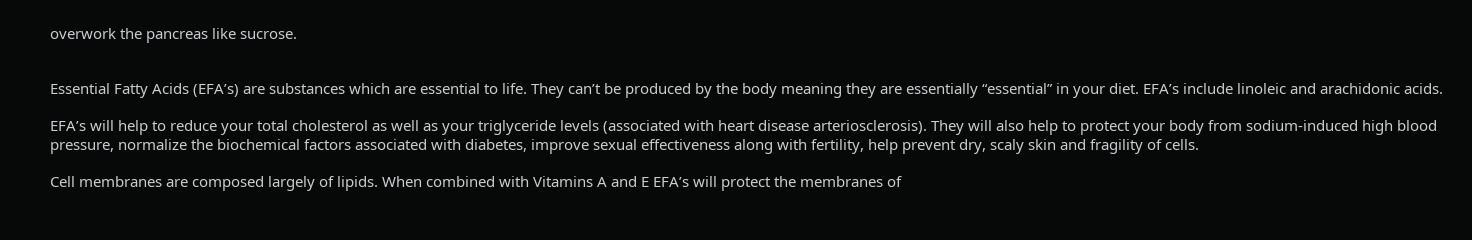overwork the pancreas like sucrose.


Essential Fatty Acids (EFA’s) are substances which are essential to life. They can’t be produced by the body meaning they are essentially “essential” in your diet. EFA’s include linoleic and arachidonic acids.

EFA’s will help to reduce your total cholesterol as well as your triglyceride levels (associated with heart disease arteriosclerosis). They will also help to protect your body from sodium-induced high blood pressure, normalize the biochemical factors associated with diabetes, improve sexual effectiveness along with fertility, help prevent dry, scaly skin and fragility of cells.

Cell membranes are composed largely of lipids. When combined with Vitamins A and E EFA’s will protect the membranes of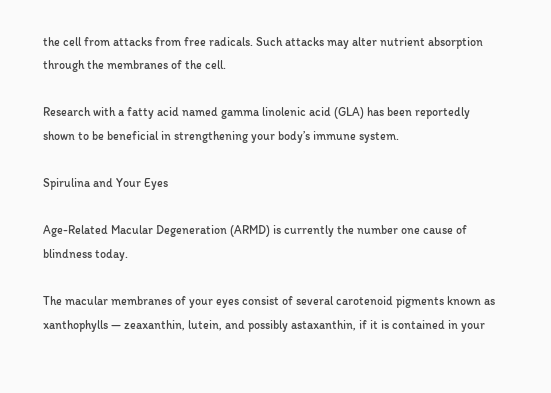the cell from attacks from free radicals. Such attacks may alter nutrient absorption through the membranes of the cell.

Research with a fatty acid named gamma linolenic acid (GLA) has been reportedly shown to be beneficial in strengthening your body’s immune system.

Spirulina and Your Eyes

Age-Related Macular Degeneration (ARMD) is currently the number one cause of blindness today.

The macular membranes of your eyes consist of several carotenoid pigments known as xanthophylls — zeaxanthin, lutein, and possibly astaxanthin, if it is contained in your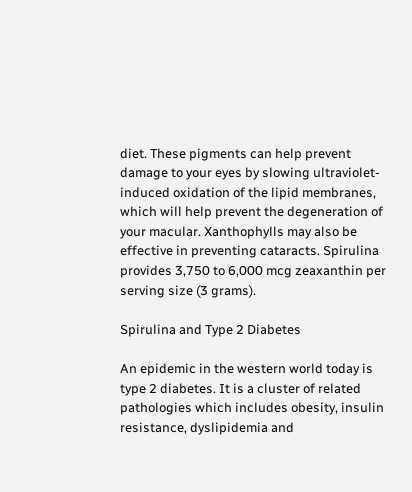diet. These pigments can help prevent damage to your eyes by slowing ultraviolet-induced oxidation of the lipid membranes, which will help prevent the degeneration of your macular. Xanthophylls may also be effective in preventing cataracts. Spirulina provides 3,750 to 6,000 mcg zeaxanthin per serving size (3 grams).

Spirulina and Type 2 Diabetes

An epidemic in the western world today is type 2 diabetes. It is a cluster of related pathologies which includes obesity, insulin resistance, dyslipidemia and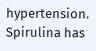hypertension. Spirulina has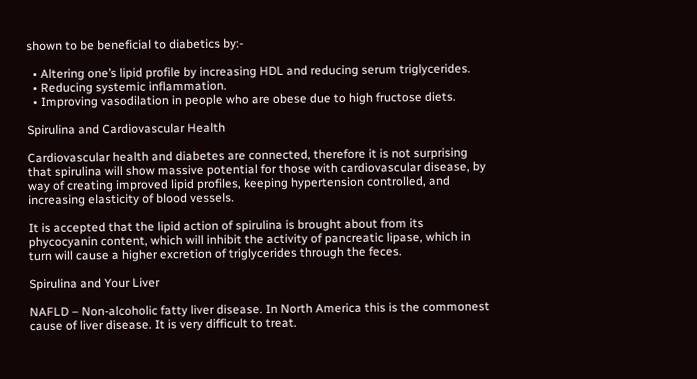shown to be beneficial to diabetics by:-

  • Altering one’s lipid profile by increasing HDL and reducing serum triglycerides.
  • Reducing systemic inflammation.
  • Improving vasodilation in people who are obese due to high fructose diets.

Spirulina and Cardiovascular Health

Cardiovascular health and diabetes are connected, therefore it is not surprising that spirulina will show massive potential for those with cardiovascular disease, by way of creating improved lipid profiles, keeping hypertension controlled, and increasing elasticity of blood vessels.

It is accepted that the lipid action of spirulina is brought about from its phycocyanin content, which will inhibit the activity of pancreatic lipase, which in turn will cause a higher excretion of triglycerides through the feces.

Spirulina and Your Liver

NAFLD – Non-alcoholic fatty liver disease. In North America this is the commonest cause of liver disease. It is very difficult to treat.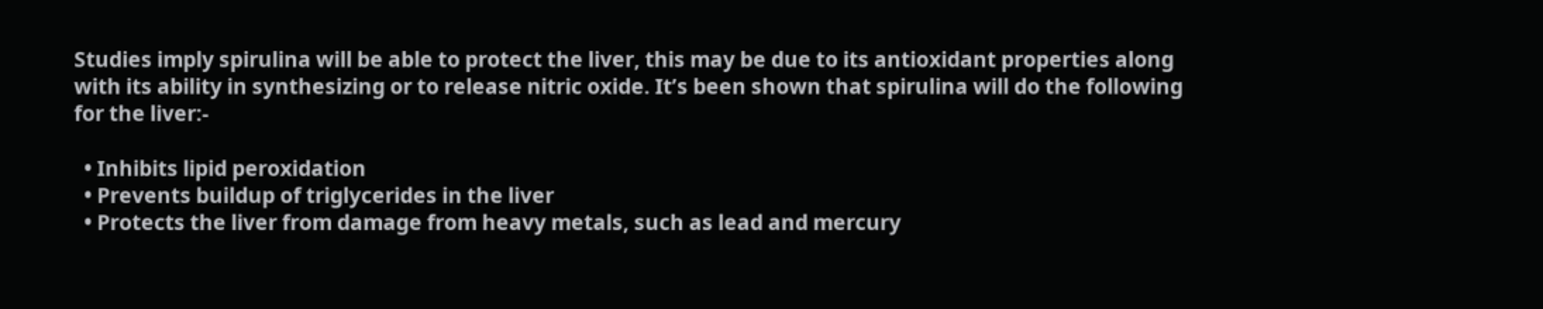Studies imply spirulina will be able to protect the liver, this may be due to its antioxidant properties along with its ability in synthesizing or to release nitric oxide. It’s been shown that spirulina will do the following for the liver:-

  • Inhibits lipid peroxidation
  • Prevents buildup of triglycerides in the liver
  • Protects the liver from damage from heavy metals, such as lead and mercury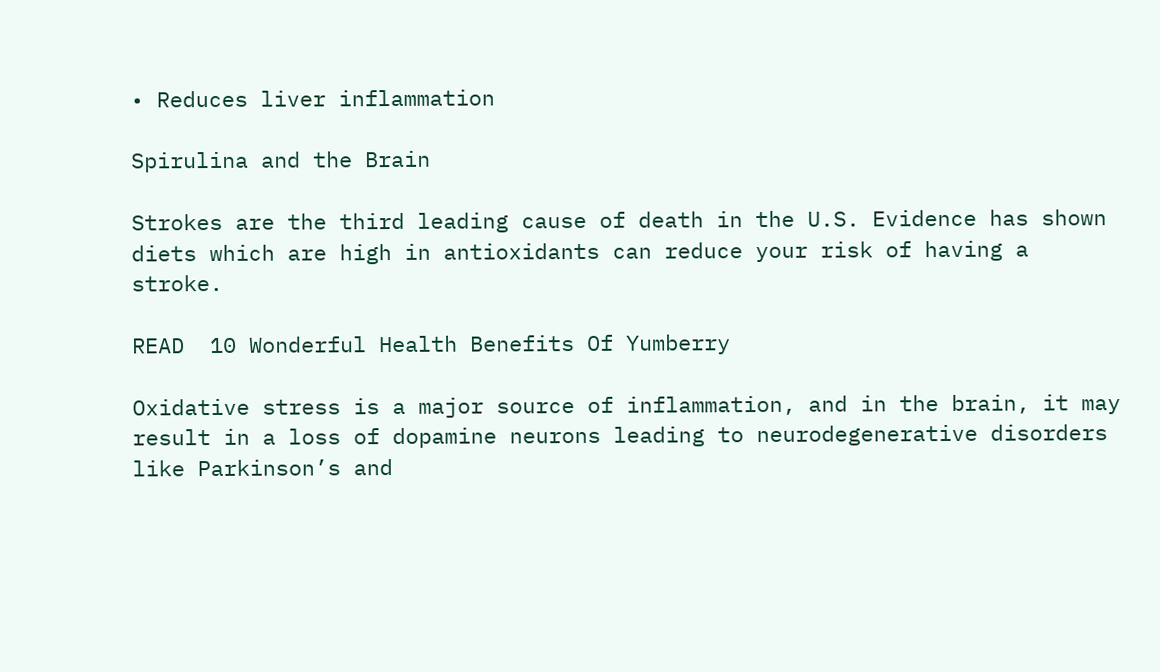• Reduces liver inflammation

Spirulina and the Brain

Strokes are the third leading cause of death in the U.S. Evidence has shown diets which are high in antioxidants can reduce your risk of having a stroke.

READ  10 Wonderful Health Benefits Of Yumberry

Oxidative stress is a major source of inflammation, and in the brain, it may result in a loss of dopamine neurons leading to neurodegenerative disorders like Parkinson’s and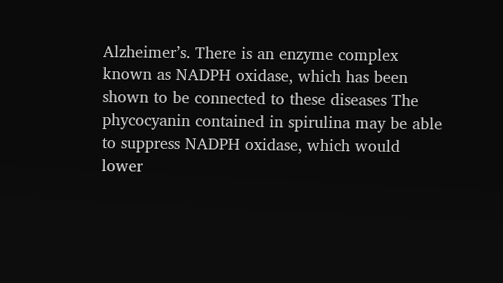Alzheimer’s. There is an enzyme complex known as NADPH oxidase, which has been shown to be connected to these diseases The phycocyanin contained in spirulina may be able to suppress NADPH oxidase, which would lower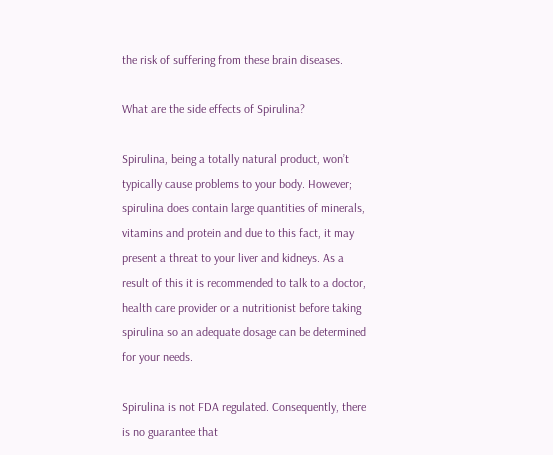the risk of suffering from these brain diseases.

What are the side effects of Spirulina?

Spirulina, being a totally natural product, won’t typically cause problems to your body. However; spirulina does contain large quantities of minerals, vitamins and protein and due to this fact, it may present a threat to your liver and kidneys. As a result of this it is recommended to talk to a doctor, health care provider or a nutritionist before taking spirulina so an adequate dosage can be determined for your needs.

Spirulina is not FDA regulated. Consequently, there is no guarantee that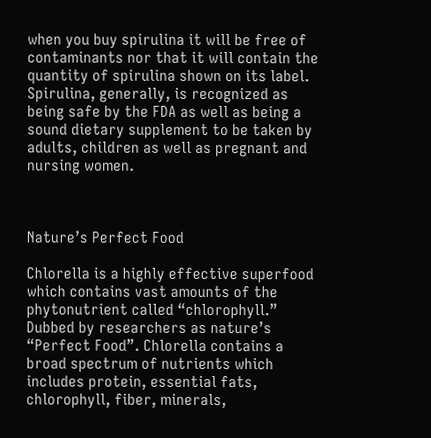when you buy spirulina it will be free of contaminants nor that it will contain the quantity of spirulina shown on its label. Spirulina, generally, is recognized as being safe by the FDA as well as being a sound dietary supplement to be taken by adults, children as well as pregnant and nursing women.



Nature’s Perfect Food

Chlorella is a highly effective superfood which contains vast amounts of the phytonutrient called “chlorophyll.” Dubbed by researchers as nature’s “Perfect Food”. Chlorella contains a broad spectrum of nutrients which includes protein, essential fats, chlorophyll, fiber, minerals,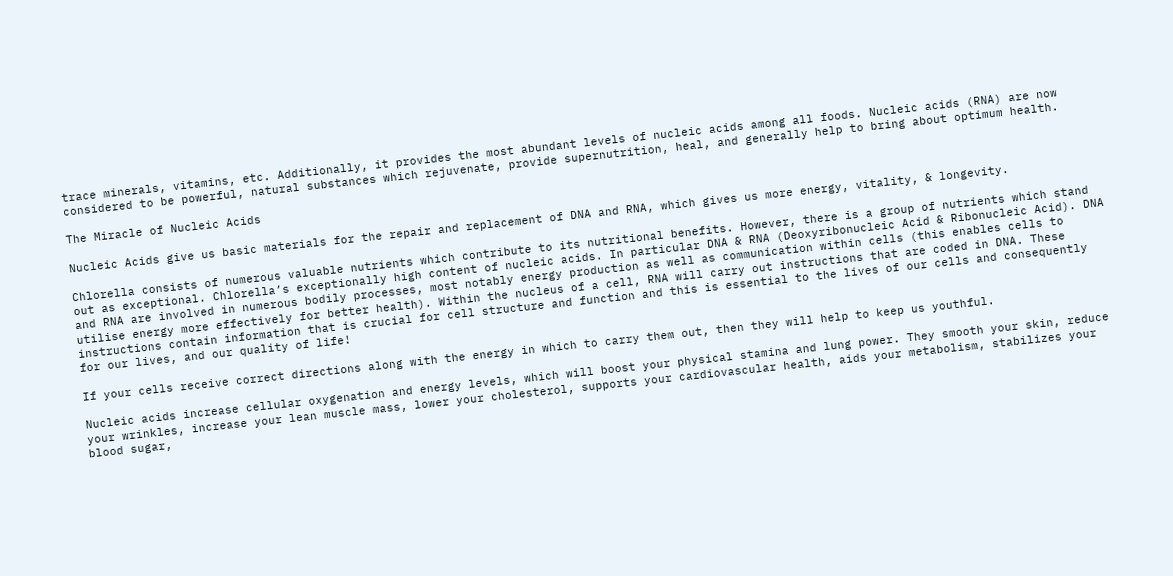trace minerals, vitamins, etc. Additionally, it provides the most abundant levels of nucleic acids among all foods. Nucleic acids (RNA) are now considered to be powerful, natural substances which rejuvenate, provide supernutrition, heal, and generally help to bring about optimum health.

The Miracle of Nucleic Acids

Nucleic Acids give us basic materials for the repair and replacement of DNA and RNA, which gives us more energy, vitality, & longevity.

Chlorella consists of numerous valuable nutrients which contribute to its nutritional benefits. However, there is a group of nutrients which stand out as exceptional. Chlorella’s exceptionally high content of nucleic acids. In particular DNA & RNA (Deoxyribonucleic Acid & Ribonucleic Acid). DNA and RNA are involved in numerous bodily processes, most notably energy production as well as communication within cells (this enables cells to utilise energy more effectively for better health). Within the nucleus of a cell, RNA will carry out instructions that are coded in DNA. These instructions contain information that is crucial for cell structure and function and this is essential to the lives of our cells and consequently for our lives, and our quality of life!

If your cells receive correct directions along with the energy in which to carry them out, then they will help to keep us youthful.

Nucleic acids increase cellular oxygenation and energy levels, which will boost your physical stamina and lung power. They smooth your skin, reduce your wrinkles, increase your lean muscle mass, lower your cholesterol, supports your cardiovascular health, aids your metabolism, stabilizes your blood sugar,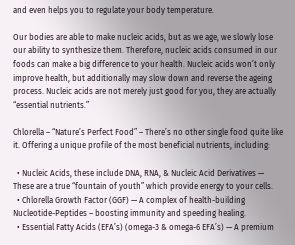and even helps you to regulate your body temperature.

Our bodies are able to make nucleic acids, but as we age, we slowly lose our ability to synthesize them. Therefore, nucleic acids consumed in our foods can make a big difference to your health. Nucleic acids won’t only improve health, but additionally may slow down and reverse the ageing process. Nucleic acids are not merely just good for you, they are actually “essential nutrients.”

Chlorella – “Nature’s Perfect Food” – There’s no other single food quite like it. Offering a unique profile of the most beneficial nutrients, including:

  • Nucleic Acids, these include DNA, RNA, & Nucleic Acid Derivatives — These are a true “fountain of youth” which provide energy to your cells.
  • Chlorella Growth Factor (GGF) — A complex of health-building Nucleotide-Peptides – boosting immunity and speeding healing.
  • Essential Fatty Acids (EFA’s) (omega-3 & omega-6 EFA’s) — A premium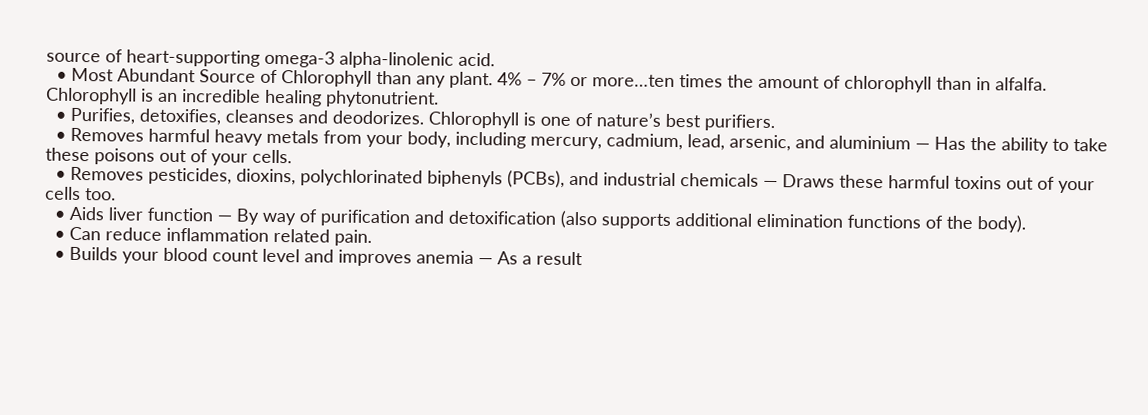source of heart-supporting omega-3 alpha-linolenic acid.
  • Most Abundant Source of Chlorophyll than any plant. 4% – 7% or more…ten times the amount of chlorophyll than in alfalfa. Chlorophyll is an incredible healing phytonutrient.
  • Purifies, detoxifies, cleanses and deodorizes. Chlorophyll is one of nature’s best purifiers.
  • Removes harmful heavy metals from your body, including mercury, cadmium, lead, arsenic, and aluminium — Has the ability to take these poisons out of your cells.
  • Removes pesticides, dioxins, polychlorinated biphenyls (PCBs), and industrial chemicals — Draws these harmful toxins out of your cells too.
  • Aids liver function — By way of purification and detoxification (also supports additional elimination functions of the body).
  • Can reduce inflammation related pain.
  • Builds your blood count level and improves anemia — As a result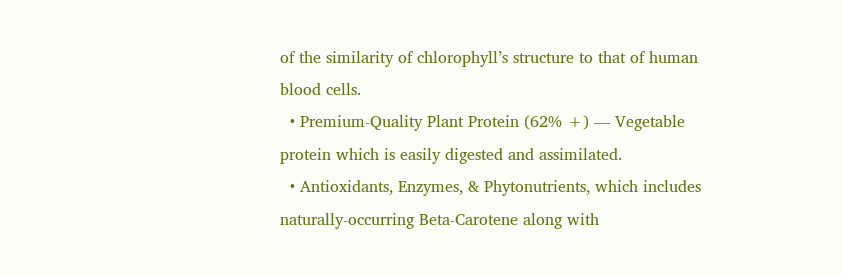of the similarity of chlorophyll’s structure to that of human blood cells.
  • Premium-Quality Plant Protein (62% +) — Vegetable protein which is easily digested and assimilated.
  • Antioxidants, Enzymes, & Phytonutrients, which includes naturally-occurring Beta-Carotene along with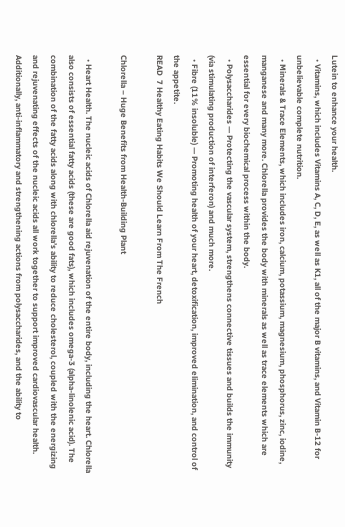Lutein to enhance your health.
  • Vitamins, which includes Vitamins A, C, D, E, as well as K1, all of the major B vitamins, and Vitamin B-12 for unbelievable complete nutrition.
  • Minerals & Trace Elements, which includes iron, calcium, potassium, magnesium, phosphorus, zinc, iodine, manganese and many more. Chlorella provides the body with minerals as well as trace elements which are essential for every biochemical process within the body.
  • Polysaccharides — Protecting the vascular system, strengthens connective tissues and builds the immunity (via stimulating production of interferon) and much more.
  • Fibre (11% insoluble) — Promoting health of your heart, detoxification, improved elimination, and control of the appetite.
READ  7 Healthy Eating Habits We Should Learn From The French

Chlorella – Huge Benefits from Health-Building Plant

  • Heart Health. The nucleic acids of Chlorella aid rejuvenation of the entire body, including the heart. Chlorella also consists of essential fatty acids (these are good fats), which includes omega-3 (alpha-linolenic acid). The combination of the fatty acids along with chlorella’s ability to reduce cholesterol, coupled with the energizing and rejuvenating effects of the nucleic acids all work together to support improved cardiovascular health. Additionally, anti-inflammatory and strengthening actions from polysaccharides, and the ability to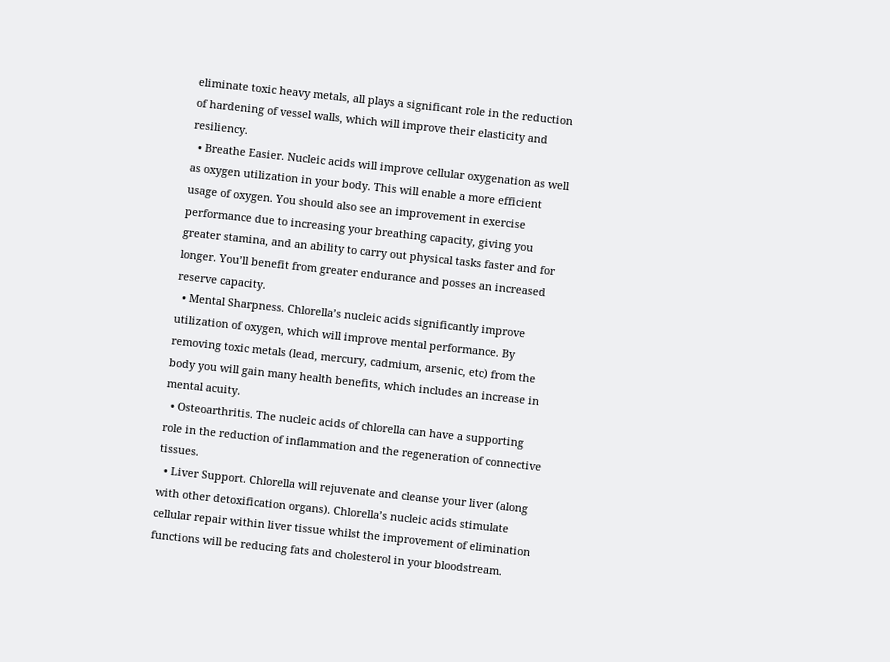eliminate toxic heavy metals, all plays a significant role in the reduction of hardening of vessel walls, which will improve their elasticity and resiliency.
  • Breathe Easier. Nucleic acids will improve cellular oxygenation as well as oxygen utilization in your body. This will enable a more efficient usage of oxygen. You should also see an improvement in exercise performance due to increasing your breathing capacity, giving you greater stamina, and an ability to carry out physical tasks faster and for longer. You’ll benefit from greater endurance and posses an increased reserve capacity.
  • Mental Sharpness. Chlorella’s nucleic acids significantly improve utilization of oxygen, which will improve mental performance. By removing toxic metals (lead, mercury, cadmium, arsenic, etc) from the body you will gain many health benefits, which includes an increase in mental acuity.
  • Osteoarthritis. The nucleic acids of chlorella can have a supporting role in the reduction of inflammation and the regeneration of connective tissues.
  • Liver Support. Chlorella will rejuvenate and cleanse your liver (along with other detoxification organs). Chlorella’s nucleic acids stimulate cellular repair within liver tissue whilst the improvement of elimination functions will be reducing fats and cholesterol in your bloodstream.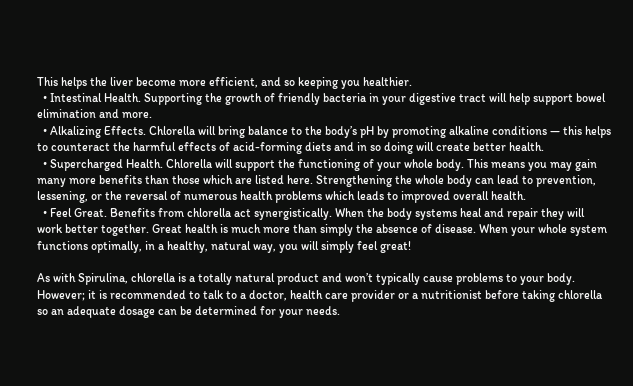This helps the liver become more efficient, and so keeping you healthier.
  • Intestinal Health. Supporting the growth of friendly bacteria in your digestive tract will help support bowel elimination and more.
  • Alkalizing Effects. Chlorella will bring balance to the body’s pH by promoting alkaline conditions — this helps to counteract the harmful effects of acid-forming diets and in so doing will create better health.
  • Supercharged Health. Chlorella will support the functioning of your whole body. This means you may gain many more benefits than those which are listed here. Strengthening the whole body can lead to prevention, lessening, or the reversal of numerous health problems which leads to improved overall health.
  • Feel Great. Benefits from chlorella act synergistically. When the body systems heal and repair they will work better together. Great health is much more than simply the absence of disease. When your whole system functions optimally, in a healthy, natural way, you will simply feel great!

As with Spirulina, chlorella is a totally natural product and won’t typically cause problems to your body. However; it is recommended to talk to a doctor, health care provider or a nutritionist before taking chlorella so an adequate dosage can be determined for your needs.